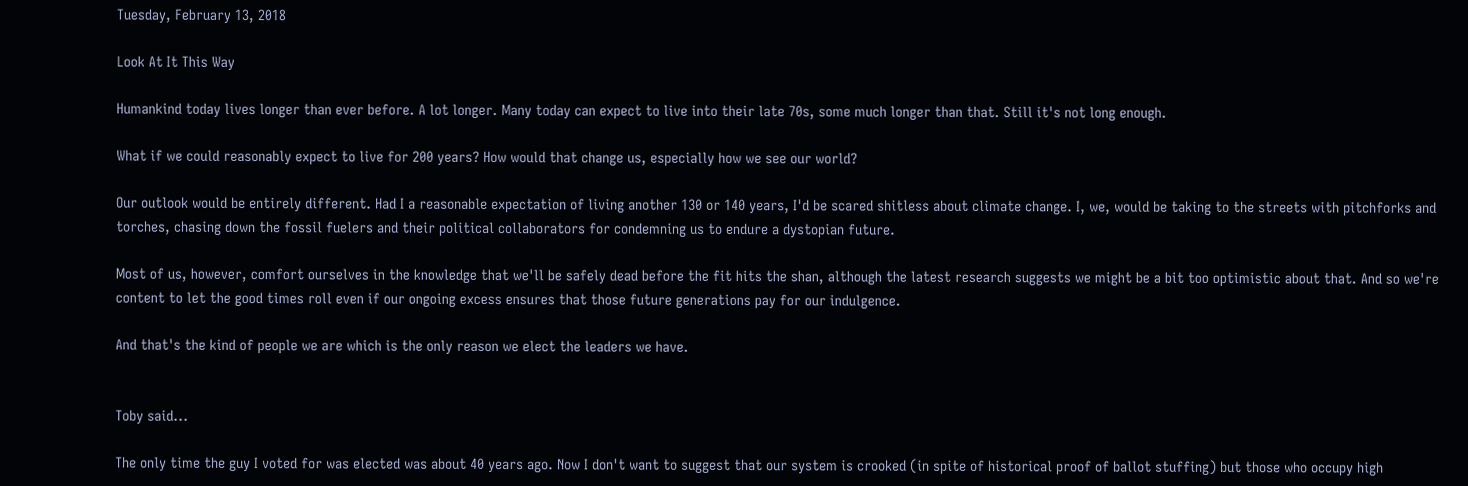Tuesday, February 13, 2018

Look At It This Way

Humankind today lives longer than ever before. A lot longer. Many today can expect to live into their late 70s, some much longer than that. Still it's not long enough.

What if we could reasonably expect to live for 200 years? How would that change us, especially how we see our world?

Our outlook would be entirely different. Had I a reasonable expectation of living another 130 or 140 years, I'd be scared shitless about climate change. I, we, would be taking to the streets with pitchforks and torches, chasing down the fossil fuelers and their political collaborators for condemning us to endure a dystopian future.

Most of us, however, comfort ourselves in the knowledge that we'll be safely dead before the fit hits the shan, although the latest research suggests we might be a bit too optimistic about that. And so we're content to let the good times roll even if our ongoing excess ensures that those future generations pay for our indulgence.

And that's the kind of people we are which is the only reason we elect the leaders we have.


Toby said...

The only time the guy I voted for was elected was about 40 years ago. Now I don't want to suggest that our system is crooked (in spite of historical proof of ballot stuffing) but those who occupy high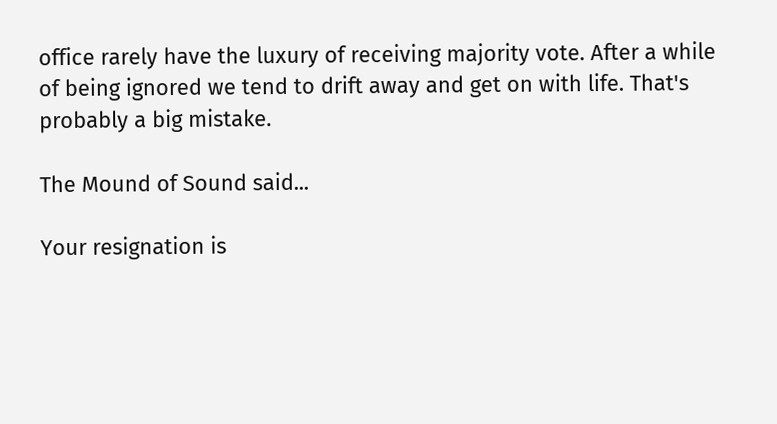office rarely have the luxury of receiving majority vote. After a while of being ignored we tend to drift away and get on with life. That's probably a big mistake.

The Mound of Sound said...

Your resignation is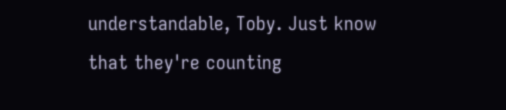understandable, Toby. Just know that they're counting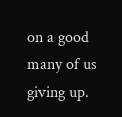on a good many of us giving up.